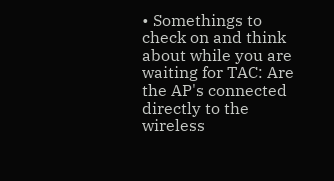• Somethings to check on and think about while you are waiting for TAC: Are the AP's connected directly to the wireless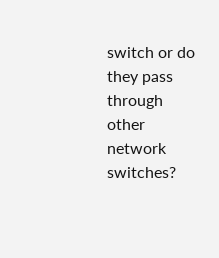switch or do they pass through other network switches?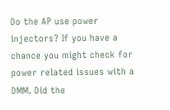Do the AP use power injectors? If you have a chance you might check for power related issues with a DMM. Did the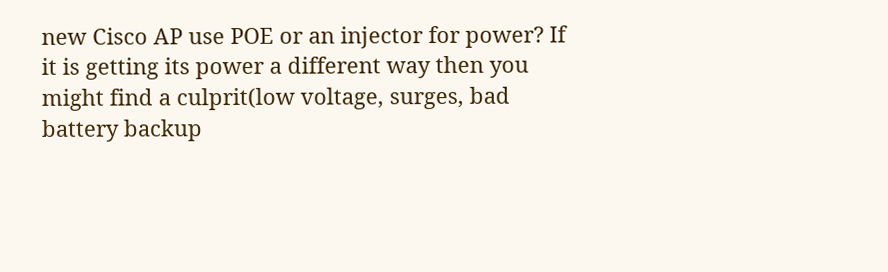new Cisco AP use POE or an injector for power? If it is getting its power a different way then you might find a culprit(low voltage, surges, bad battery backup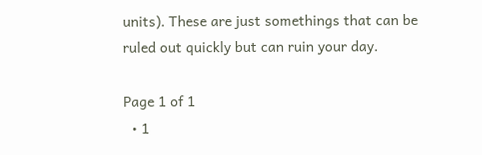units). These are just somethings that can be ruled out quickly but can ruin your day.

Page 1 of 1
  • 1